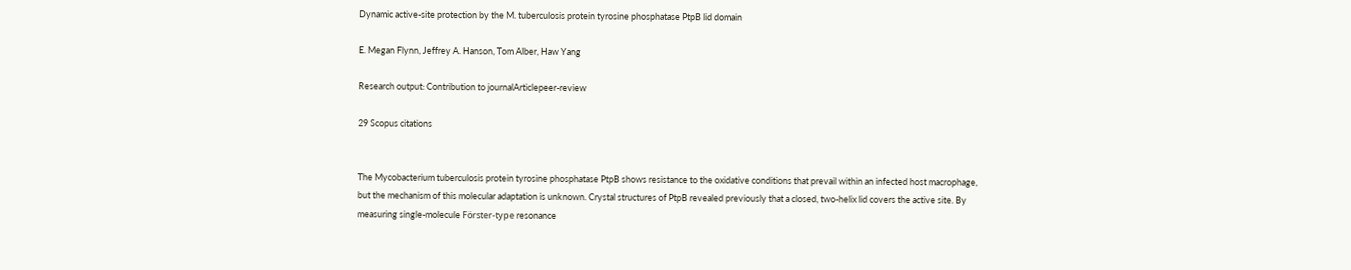Dynamic active-site protection by the M. tuberculosis protein tyrosine phosphatase PtpB lid domain

E. Megan Flynn, Jeffrey A. Hanson, Tom Alber, Haw Yang

Research output: Contribution to journalArticlepeer-review

29 Scopus citations


The Mycobacterium tuberculosis protein tyrosine phosphatase PtpB shows resistance to the oxidative conditions that prevail within an infected host macrophage, but the mechanism of this molecular adaptation is unknown. Crystal structures of PtpB revealed previously that a closed, two-helix lid covers the active site. By measuring single-molecule Förster-type resonance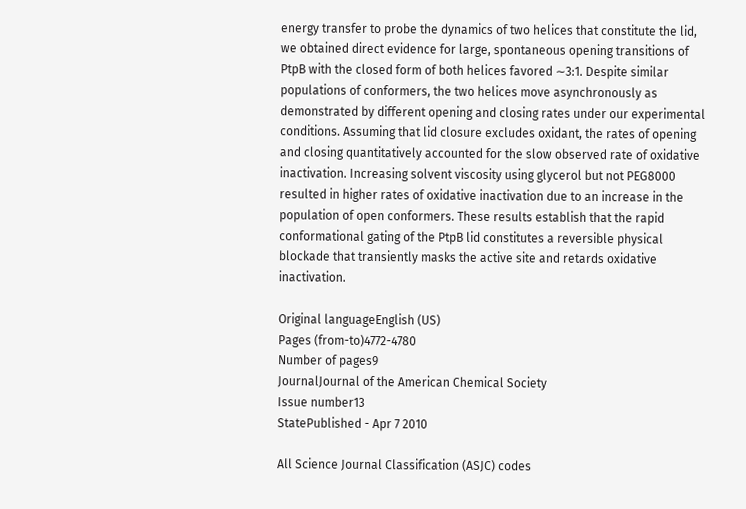energy transfer to probe the dynamics of two helices that constitute the lid, we obtained direct evidence for large, spontaneous opening transitions of PtpB with the closed form of both helices favored ∼3:1. Despite similar populations of conformers, the two helices move asynchronously as demonstrated by different opening and closing rates under our experimental conditions. Assuming that lid closure excludes oxidant, the rates of opening and closing quantitatively accounted for the slow observed rate of oxidative inactivation. Increasing solvent viscosity using glycerol but not PEG8000 resulted in higher rates of oxidative inactivation due to an increase in the population of open conformers. These results establish that the rapid conformational gating of the PtpB lid constitutes a reversible physical blockade that transiently masks the active site and retards oxidative inactivation.

Original languageEnglish (US)
Pages (from-to)4772-4780
Number of pages9
JournalJournal of the American Chemical Society
Issue number13
StatePublished - Apr 7 2010

All Science Journal Classification (ASJC) codes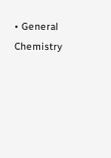• General Chemistry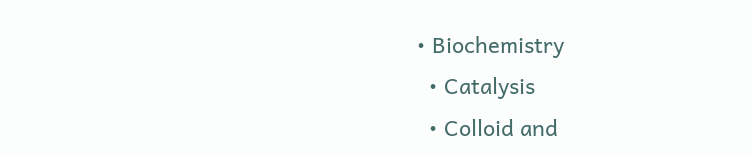• Biochemistry
  • Catalysis
  • Colloid and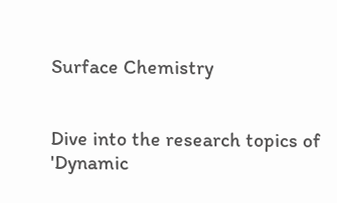Surface Chemistry


Dive into the research topics of 'Dynamic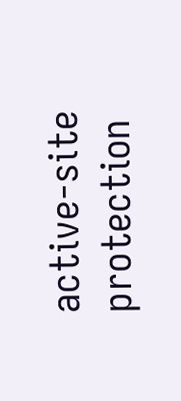active-site protection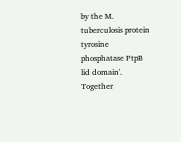by the M. tuberculosis protein tyrosine phosphatase PtpB lid domain'. Together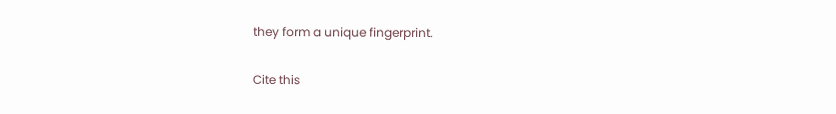they form a unique fingerprint.

Cite this